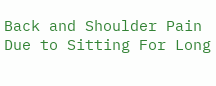Back and Shoulder Pain Due to Sitting For Long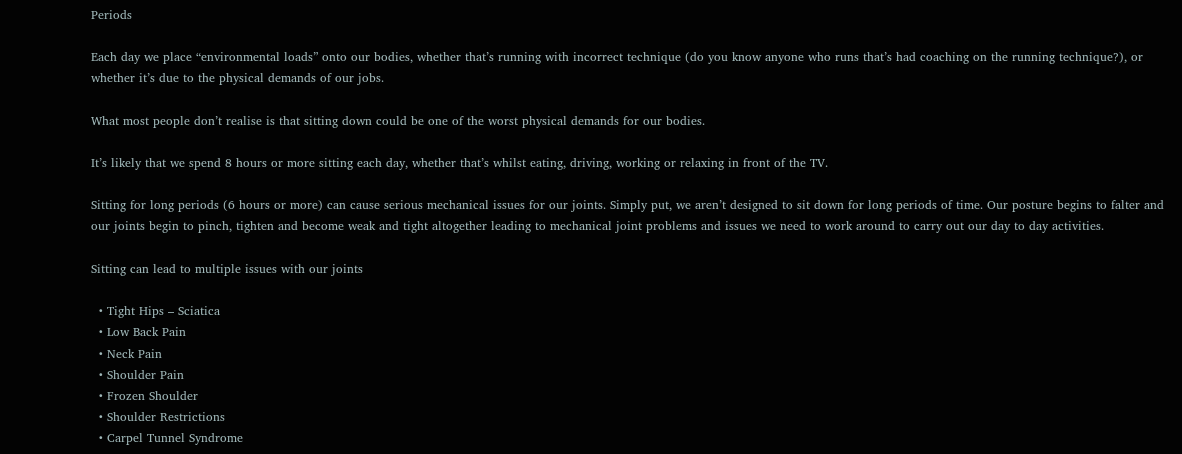Periods

Each day we place “environmental loads” onto our bodies, whether that’s running with incorrect technique (do you know anyone who runs that’s had coaching on the running technique?), or whether it’s due to the physical demands of our jobs.

What most people don’t realise is that sitting down could be one of the worst physical demands for our bodies.

It’s likely that we spend 8 hours or more sitting each day, whether that’s whilst eating, driving, working or relaxing in front of the TV.

Sitting for long periods (6 hours or more) can cause serious mechanical issues for our joints. Simply put, we aren’t designed to sit down for long periods of time. Our posture begins to falter and our joints begin to pinch, tighten and become weak and tight altogether leading to mechanical joint problems and issues we need to work around to carry out our day to day activities.

Sitting can lead to multiple issues with our joints

  • Tight Hips – Sciatica
  • Low Back Pain
  • Neck Pain
  • Shoulder Pain
  • Frozen Shoulder
  • Shoulder Restrictions
  • Carpel Tunnel Syndrome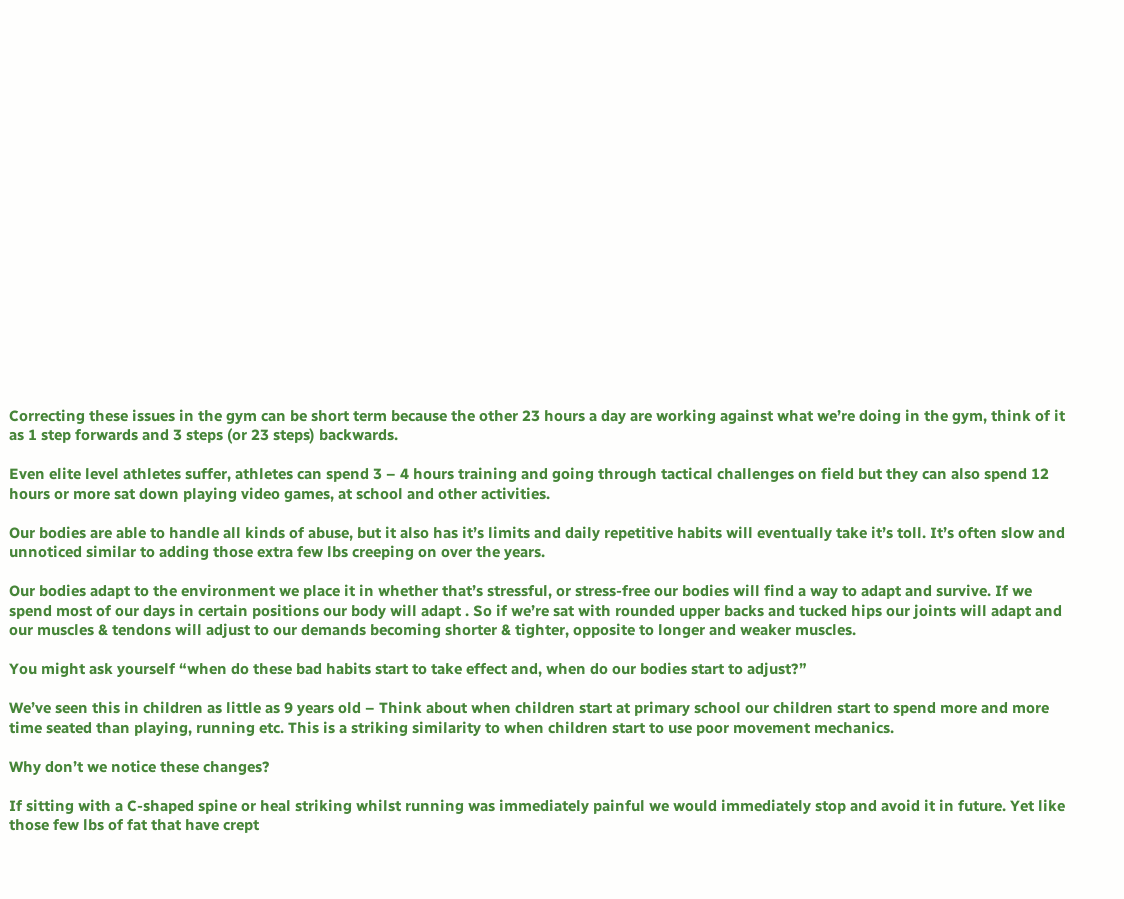Correcting these issues in the gym can be short term because the other 23 hours a day are working against what we’re doing in the gym, think of it as 1 step forwards and 3 steps (or 23 steps) backwards.

Even elite level athletes suffer, athletes can spend 3 – 4 hours training and going through tactical challenges on field but they can also spend 12 hours or more sat down playing video games, at school and other activities.

Our bodies are able to handle all kinds of abuse, but it also has it’s limits and daily repetitive habits will eventually take it’s toll. It’s often slow and unnoticed similar to adding those extra few lbs creeping on over the years.

Our bodies adapt to the environment we place it in whether that’s stressful, or stress-free our bodies will find a way to adapt and survive. If we spend most of our days in certain positions our body will adapt . So if we’re sat with rounded upper backs and tucked hips our joints will adapt and our muscles & tendons will adjust to our demands becoming shorter & tighter, opposite to longer and weaker muscles.

You might ask yourself “when do these bad habits start to take effect and, when do our bodies start to adjust?”

We’ve seen this in children as little as 9 years old – Think about when children start at primary school our children start to spend more and more time seated than playing, running etc. This is a striking similarity to when children start to use poor movement mechanics.

Why don’t we notice these changes?

If sitting with a C-shaped spine or heal striking whilst running was immediately painful we would immediately stop and avoid it in future. Yet like those few lbs of fat that have crept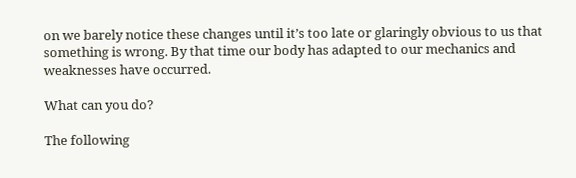on we barely notice these changes until it’s too late or glaringly obvious to us that something is wrong. By that time our body has adapted to our mechanics and weaknesses have occurred.

What can you do?

The following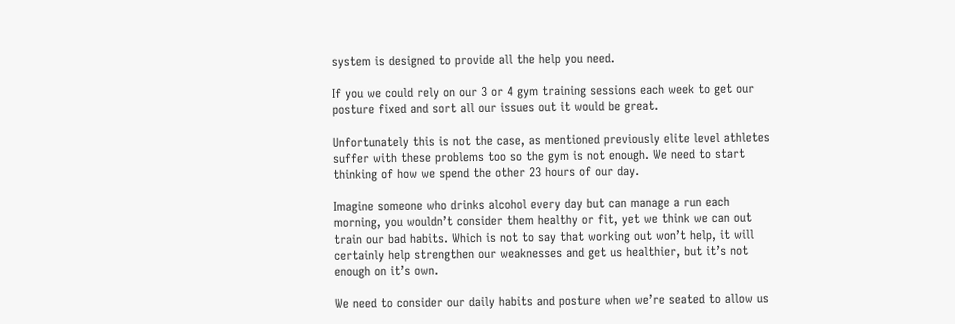system is designed to provide all the help you need.

If you we could rely on our 3 or 4 gym training sessions each week to get our posture fixed and sort all our issues out it would be great.

Unfortunately this is not the case, as mentioned previously elite level athletes suffer with these problems too so the gym is not enough. We need to start thinking of how we spend the other 23 hours of our day.

Imagine someone who drinks alcohol every day but can manage a run each morning, you wouldn’t consider them healthy or fit, yet we think we can out train our bad habits. Which is not to say that working out won’t help, it will certainly help strengthen our weaknesses and get us healthier, but it’s not enough on it’s own.

We need to consider our daily habits and posture when we’re seated to allow us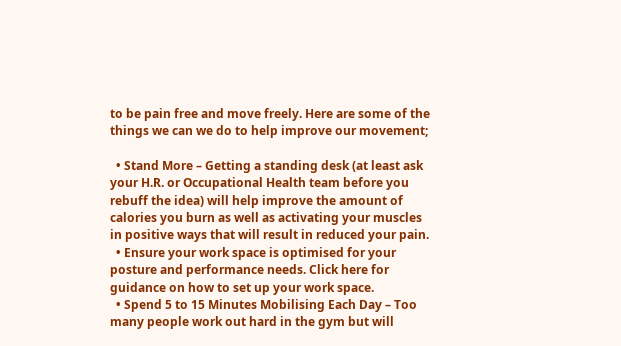to be pain free and move freely. Here are some of the things we can we do to help improve our movement;

  • Stand More – Getting a standing desk (at least ask your H.R. or Occupational Health team before you rebuff the idea) will help improve the amount of calories you burn as well as activating your muscles in positive ways that will result in reduced your pain.
  • Ensure your work space is optimised for your posture and performance needs. Click here for guidance on how to set up your work space.
  • Spend 5 to 15 Minutes Mobilising Each Day – Too many people work out hard in the gym but will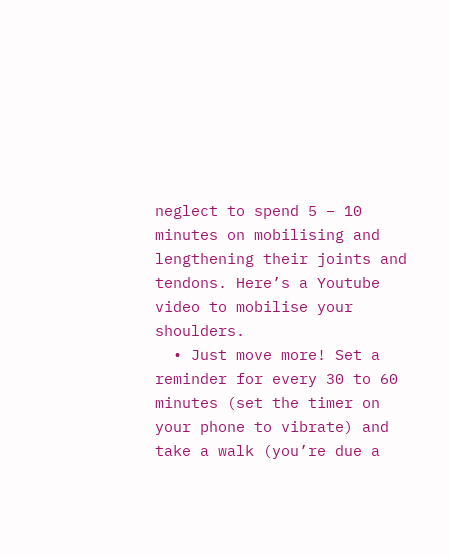neglect to spend 5 – 10 minutes on mobilising and lengthening their joints and tendons. Here’s a Youtube video to mobilise your shoulders.
  • Just move more! Set a reminder for every 30 to 60 minutes (set the timer on your phone to vibrate) and take a walk (you’re due a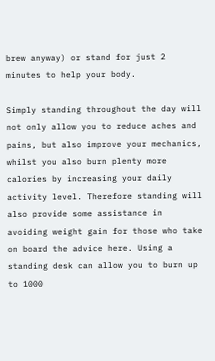brew anyway) or stand for just 2 minutes to help your body.

Simply standing throughout the day will not only allow you to reduce aches and pains, but also improve your mechanics, whilst you also burn plenty more calories by increasing your daily activity level. Therefore standing will also provide some assistance in avoiding weight gain for those who take on board the advice here. Using a standing desk can allow you to burn up to 1000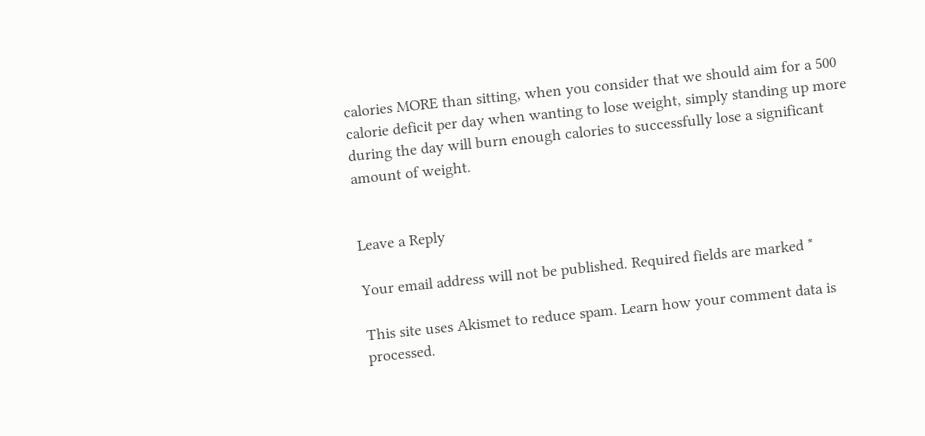calories MORE than sitting, when you consider that we should aim for a 500 calorie deficit per day when wanting to lose weight, simply standing up more during the day will burn enough calories to successfully lose a significant amount of weight.


Leave a Reply

Your email address will not be published. Required fields are marked *

This site uses Akismet to reduce spam. Learn how your comment data is processed.